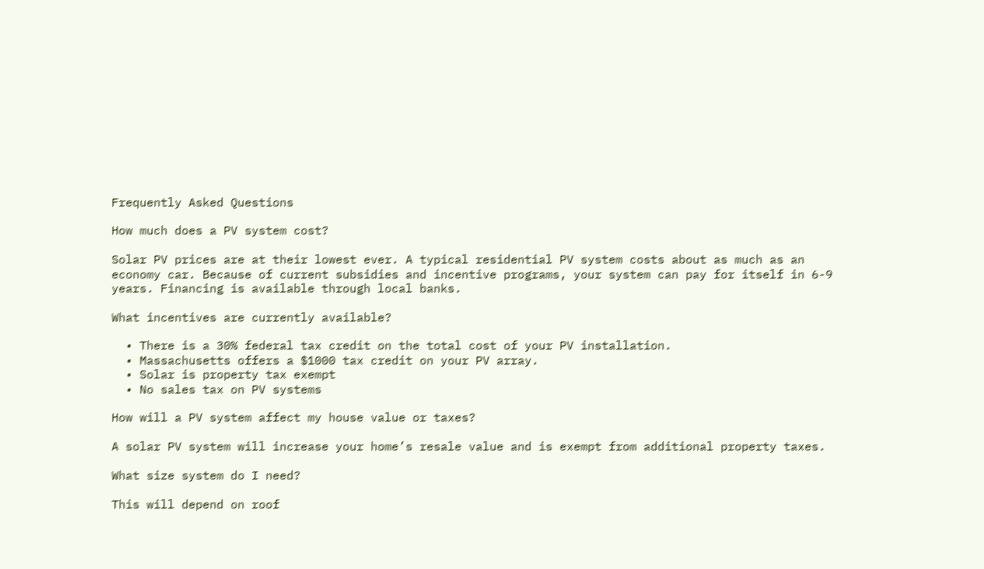Frequently Asked Questions

How much does a PV system cost?

Solar PV prices are at their lowest ever. A typical residential PV system costs about as much as an economy car. Because of current subsidies and incentive programs, your system can pay for itself in 6-9 years. Financing is available through local banks.

What incentives are currently available?

  • There is a 30% federal tax credit on the total cost of your PV installation.
  • Massachusetts offers a $1000 tax credit on your PV array.
  • Solar is property tax exempt
  • No sales tax on PV systems

How will a PV system affect my house value or taxes?

A solar PV system will increase your home’s resale value and is exempt from additional property taxes.

What size system do I need?

This will depend on roof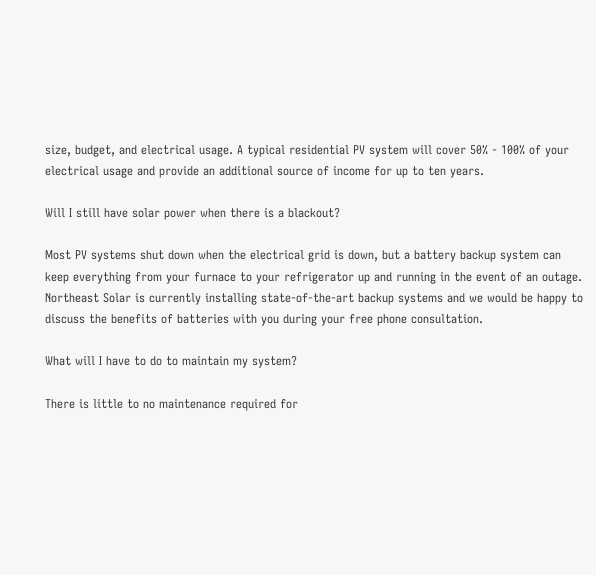size, budget, and electrical usage. A typical residential PV system will cover 50% - 100% of your electrical usage and provide an additional source of income for up to ten years.

Will I still have solar power when there is a blackout?

Most PV systems shut down when the electrical grid is down, but a battery backup system can keep everything from your furnace to your refrigerator up and running in the event of an outage. Northeast Solar is currently installing state-of-the-art backup systems and we would be happy to discuss the benefits of batteries with you during your free phone consultation.

What will I have to do to maintain my system?

There is little to no maintenance required for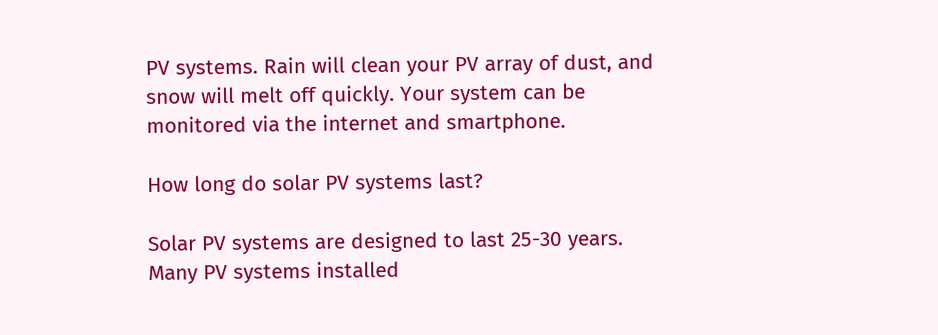PV systems. Rain will clean your PV array of dust, and snow will melt off quickly. Your system can be monitored via the internet and smartphone.

How long do solar PV systems last?

Solar PV systems are designed to last 25-30 years. Many PV systems installed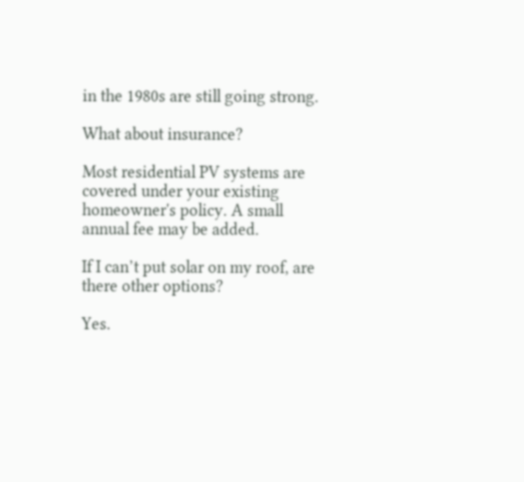in the 1980s are still going strong.

What about insurance?

Most residential PV systems are covered under your existing homeowner's policy. A small annual fee may be added.

If I can’t put solar on my roof, are there other options?

Yes.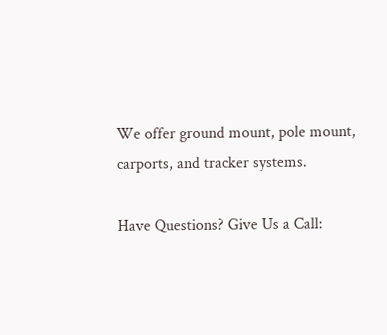We offer ground mount, pole mount, carports, and tracker systems.

Have Questions? Give Us a Call: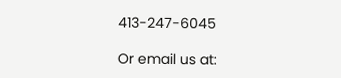413-247-6045

Or email us at: